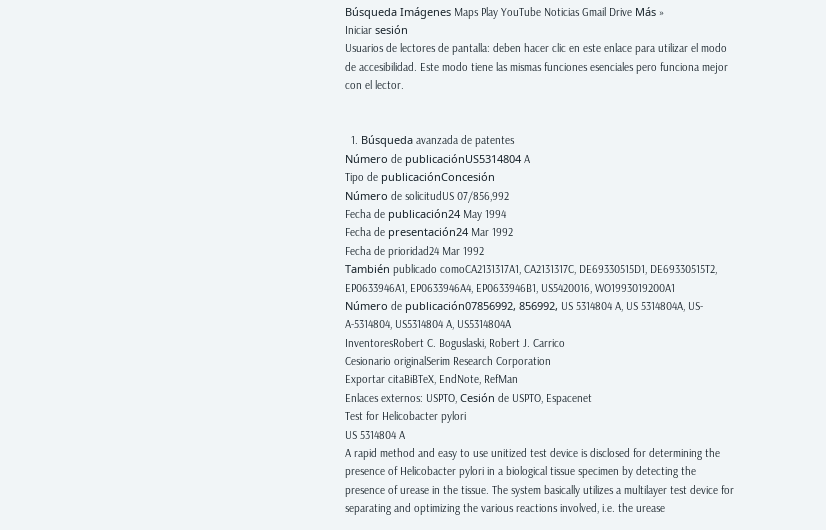Búsqueda Imágenes Maps Play YouTube Noticias Gmail Drive Más »
Iniciar sesión
Usuarios de lectores de pantalla: deben hacer clic en este enlace para utilizar el modo de accesibilidad. Este modo tiene las mismas funciones esenciales pero funciona mejor con el lector.


  1. Búsqueda avanzada de patentes
Número de publicaciónUS5314804 A
Tipo de publicaciónConcesión
Número de solicitudUS 07/856,992
Fecha de publicación24 May 1994
Fecha de presentación24 Mar 1992
Fecha de prioridad24 Mar 1992
También publicado comoCA2131317A1, CA2131317C, DE69330515D1, DE69330515T2, EP0633946A1, EP0633946A4, EP0633946B1, US5420016, WO1993019200A1
Número de publicación07856992, 856992, US 5314804 A, US 5314804A, US-A-5314804, US5314804 A, US5314804A
InventoresRobert C. Boguslaski, Robert J. Carrico
Cesionario originalSerim Research Corporation
Exportar citaBiBTeX, EndNote, RefMan
Enlaces externos: USPTO, Cesión de USPTO, Espacenet
Test for Helicobacter pylori
US 5314804 A
A rapid method and easy to use unitized test device is disclosed for determining the presence of Helicobacter pylori in a biological tissue specimen by detecting the presence of urease in the tissue. The system basically utilizes a multilayer test device for separating and optimizing the various reactions involved, i.e. the urease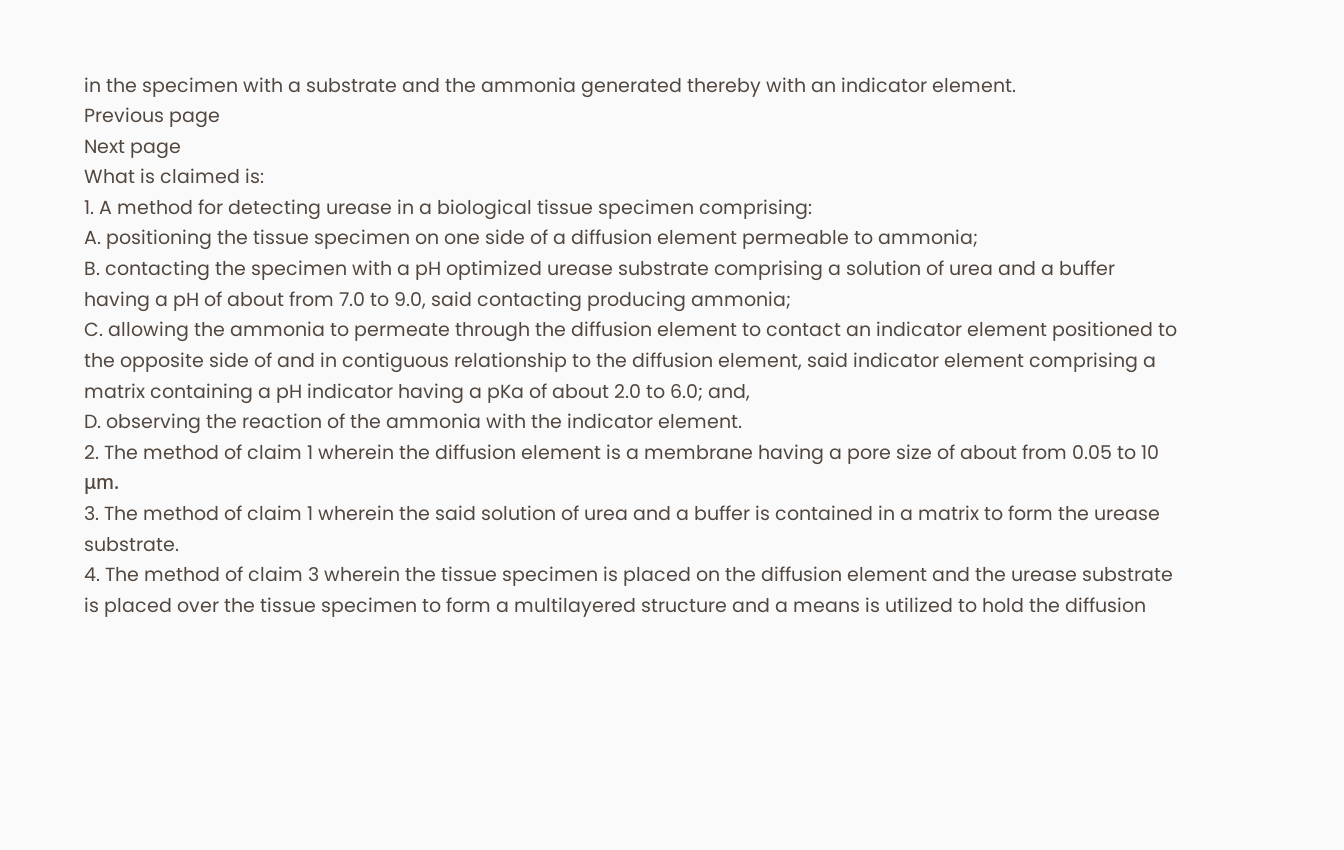in the specimen with a substrate and the ammonia generated thereby with an indicator element.
Previous page
Next page
What is claimed is:
1. A method for detecting urease in a biological tissue specimen comprising:
A. positioning the tissue specimen on one side of a diffusion element permeable to ammonia;
B. contacting the specimen with a pH optimized urease substrate comprising a solution of urea and a buffer having a pH of about from 7.0 to 9.0, said contacting producing ammonia;
C. allowing the ammonia to permeate through the diffusion element to contact an indicator element positioned to the opposite side of and in contiguous relationship to the diffusion element, said indicator element comprising a matrix containing a pH indicator having a pKa of about 2.0 to 6.0; and,
D. observing the reaction of the ammonia with the indicator element.
2. The method of claim 1 wherein the diffusion element is a membrane having a pore size of about from 0.05 to 10 μm.
3. The method of claim 1 wherein the said solution of urea and a buffer is contained in a matrix to form the urease substrate.
4. The method of claim 3 wherein the tissue specimen is placed on the diffusion element and the urease substrate is placed over the tissue specimen to form a multilayered structure and a means is utilized to hold the diffusion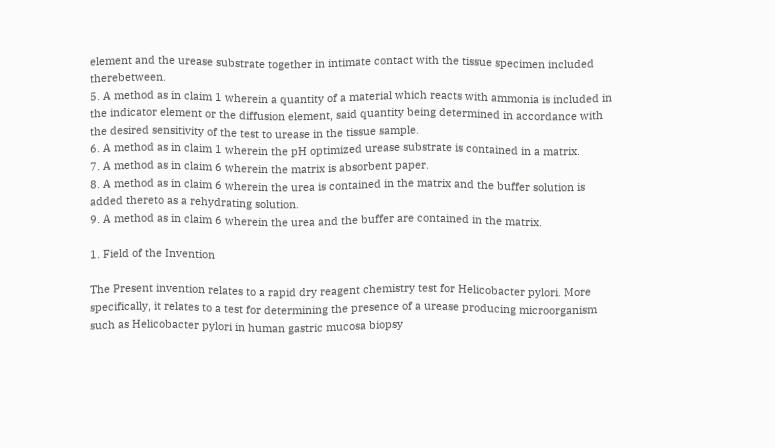element and the urease substrate together in intimate contact with the tissue specimen included therebetween.
5. A method as in claim 1 wherein a quantity of a material which reacts with ammonia is included in the indicator element or the diffusion element, said quantity being determined in accordance with the desired sensitivity of the test to urease in the tissue sample.
6. A method as in claim 1 wherein the pH optimized urease substrate is contained in a matrix.
7. A method as in claim 6 wherein the matrix is absorbent paper.
8. A method as in claim 6 wherein the urea is contained in the matrix and the buffer solution is added thereto as a rehydrating solution.
9. A method as in claim 6 wherein the urea and the buffer are contained in the matrix.

1. Field of the Invention

The Present invention relates to a rapid dry reagent chemistry test for Helicobacter pylori. More specifically, it relates to a test for determining the presence of a urease producing microorganism such as Helicobacter pylori in human gastric mucosa biopsy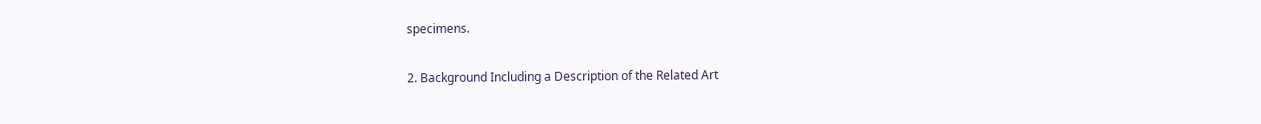specimens.

2. Background Including a Description of the Related Art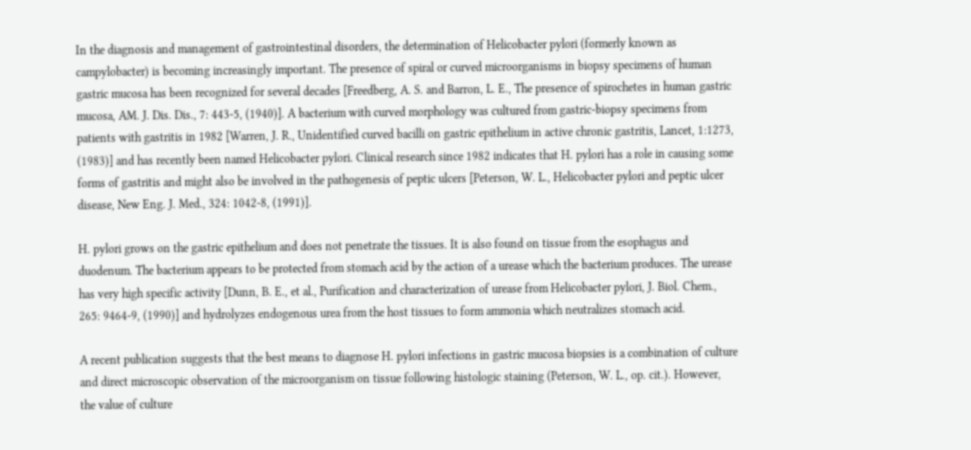In the diagnosis and management of gastrointestinal disorders, the determination of Helicobacter pylori (formerly known as campylobacter) is becoming increasingly important. The presence of spiral or curved microorganisms in biopsy specimens of human gastric mucosa has been recognized for several decades [Freedberg, A. S. and Barron, L. E., The presence of spirochetes in human gastric mucosa, AM. J. Dis. Dis., 7: 443-5, (1940)]. A bacterium with curved morphology was cultured from gastric-biopsy specimens from patients with gastritis in 1982 [Warren, J. R., Unidentified curved bacilli on gastric epithelium in active chronic gastritis, Lancet, 1:1273, (1983)] and has recently been named Helicobacter pylori. Clinical research since 1982 indicates that H. pylori has a role in causing some forms of gastritis and might also be involved in the pathogenesis of peptic ulcers [Peterson, W. L., Helicobacter pylori and peptic ulcer disease, New Eng. J. Med., 324: 1042-8, (1991)].

H. pylori grows on the gastric epithelium and does not penetrate the tissues. It is also found on tissue from the esophagus and duodenum. The bacterium appears to be protected from stomach acid by the action of a urease which the bacterium produces. The urease has very high specific activity [Dunn, B. E., et al., Purification and characterization of urease from Helicobacter pylori, J. Biol. Chem., 265: 9464-9, (1990)] and hydrolyzes endogenous urea from the host tissues to form ammonia which neutralizes stomach acid.

A recent publication suggests that the best means to diagnose H. pylori infections in gastric mucosa biopsies is a combination of culture and direct microscopic observation of the microorganism on tissue following histologic staining (Peterson, W. L., op. cit.). However, the value of culture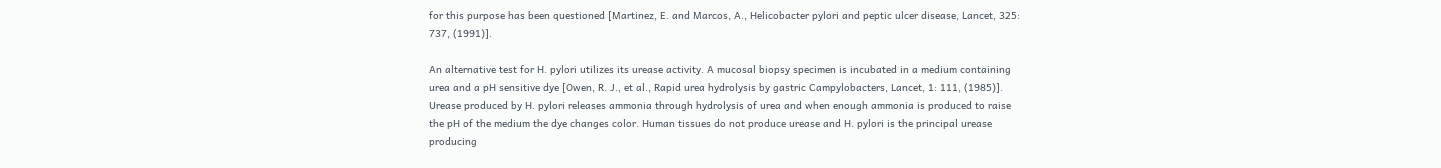for this purpose has been questioned [Martinez, E. and Marcos, A., Helicobacter pylori and peptic ulcer disease, Lancet, 325: 737, (1991)].

An alternative test for H. pylori utilizes its urease activity. A mucosal biopsy specimen is incubated in a medium containing urea and a pH sensitive dye [Owen, R. J., et al., Rapid urea hydrolysis by gastric Campylobacters, Lancet, 1: 111, (1985)]. Urease produced by H. pylori releases ammonia through hydrolysis of urea and when enough ammonia is produced to raise the pH of the medium the dye changes color. Human tissues do not produce urease and H. pylori is the principal urease producing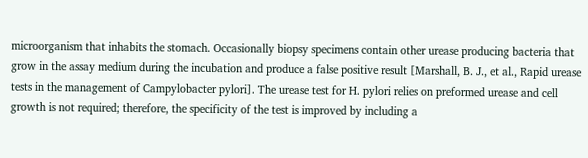microorganism that inhabits the stomach. Occasionally biopsy specimens contain other urease producing bacteria that grow in the assay medium during the incubation and produce a false positive result [Marshall, B. J., et al., Rapid urease tests in the management of Campylobacter pylori]. The urease test for H. pylori relies on preformed urease and cell growth is not required; therefore, the specificity of the test is improved by including a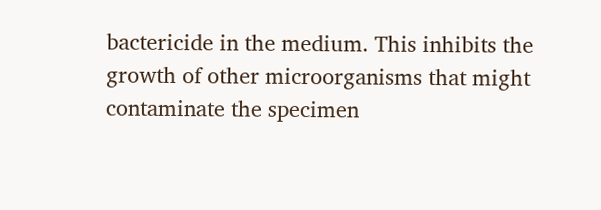bactericide in the medium. This inhibits the growth of other microorganisms that might contaminate the specimen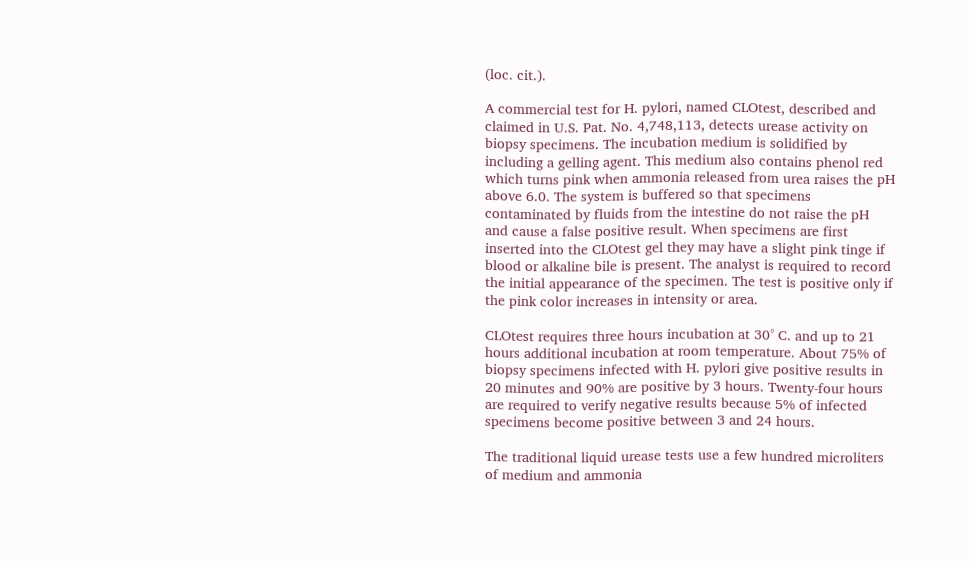(loc. cit.).

A commercial test for H. pylori, named CLOtest, described and claimed in U.S. Pat. No. 4,748,113, detects urease activity on biopsy specimens. The incubation medium is solidified by including a gelling agent. This medium also contains phenol red which turns pink when ammonia released from urea raises the pH above 6.0. The system is buffered so that specimens contaminated by fluids from the intestine do not raise the pH and cause a false positive result. When specimens are first inserted into the CLOtest gel they may have a slight pink tinge if blood or alkaline bile is present. The analyst is required to record the initial appearance of the specimen. The test is positive only if the pink color increases in intensity or area.

CLOtest requires three hours incubation at 30° C. and up to 21 hours additional incubation at room temperature. About 75% of biopsy specimens infected with H. pylori give positive results in 20 minutes and 90% are positive by 3 hours. Twenty-four hours are required to verify negative results because 5% of infected specimens become positive between 3 and 24 hours.

The traditional liquid urease tests use a few hundred microliters of medium and ammonia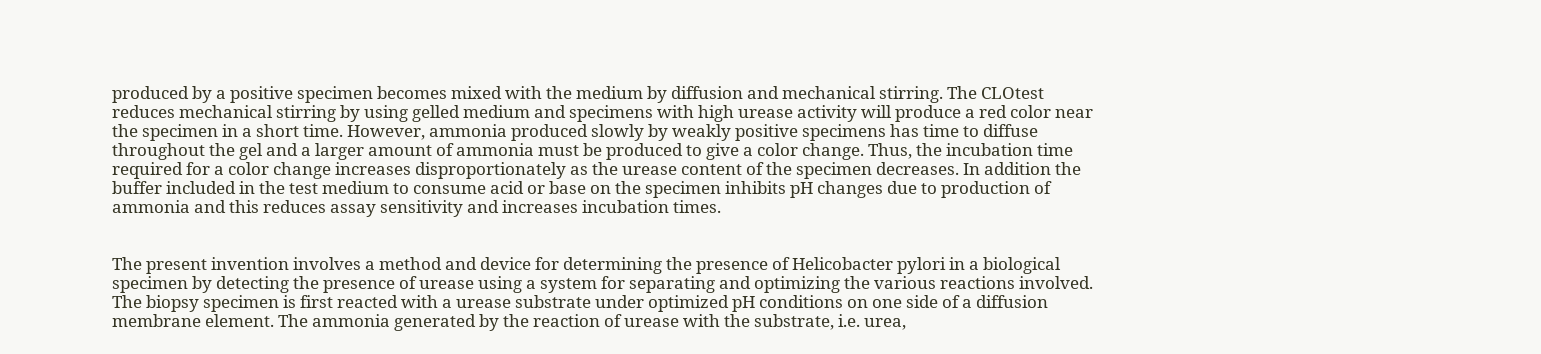produced by a positive specimen becomes mixed with the medium by diffusion and mechanical stirring. The CLOtest reduces mechanical stirring by using gelled medium and specimens with high urease activity will produce a red color near the specimen in a short time. However, ammonia produced slowly by weakly positive specimens has time to diffuse throughout the gel and a larger amount of ammonia must be produced to give a color change. Thus, the incubation time required for a color change increases disproportionately as the urease content of the specimen decreases. In addition the buffer included in the test medium to consume acid or base on the specimen inhibits pH changes due to production of ammonia and this reduces assay sensitivity and increases incubation times.


The present invention involves a method and device for determining the presence of Helicobacter pylori in a biological specimen by detecting the presence of urease using a system for separating and optimizing the various reactions involved. The biopsy specimen is first reacted with a urease substrate under optimized pH conditions on one side of a diffusion membrane element. The ammonia generated by the reaction of urease with the substrate, i.e. urea,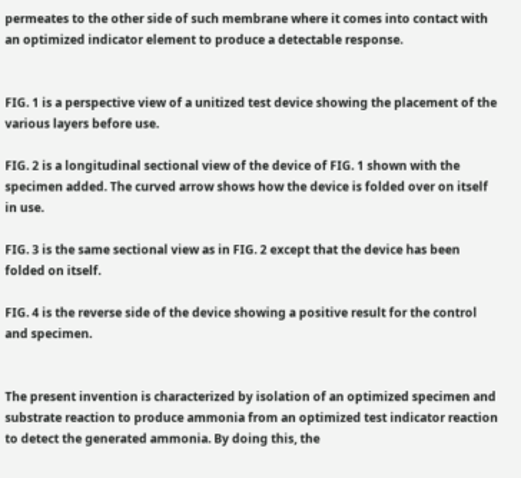permeates to the other side of such membrane where it comes into contact with an optimized indicator element to produce a detectable response.


FIG. 1 is a perspective view of a unitized test device showing the placement of the various layers before use.

FIG. 2 is a longitudinal sectional view of the device of FIG. 1 shown with the specimen added. The curved arrow shows how the device is folded over on itself in use.

FIG. 3 is the same sectional view as in FIG. 2 except that the device has been folded on itself.

FIG. 4 is the reverse side of the device showing a positive result for the control and specimen.


The present invention is characterized by isolation of an optimized specimen and substrate reaction to produce ammonia from an optimized test indicator reaction to detect the generated ammonia. By doing this, the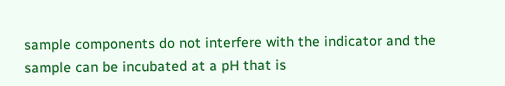sample components do not interfere with the indicator and the sample can be incubated at a pH that is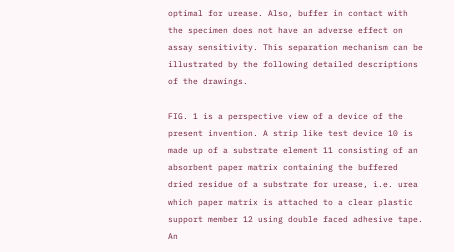optimal for urease. Also, buffer in contact with the specimen does not have an adverse effect on assay sensitivity. This separation mechanism can be illustrated by the following detailed descriptions of the drawings.

FIG. 1 is a perspective view of a device of the present invention. A strip like test device 10 is made up of a substrate element 11 consisting of an absorbent paper matrix containing the buffered dried residue of a substrate for urease, i.e. urea which paper matrix is attached to a clear plastic support member 12 using double faced adhesive tape. An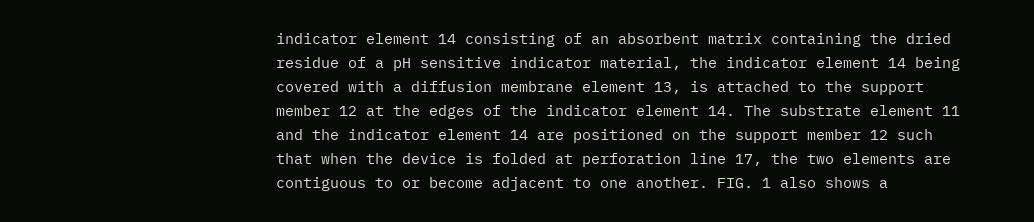indicator element 14 consisting of an absorbent matrix containing the dried residue of a pH sensitive indicator material, the indicator element 14 being covered with a diffusion membrane element 13, is attached to the support member 12 at the edges of the indicator element 14. The substrate element 11 and the indicator element 14 are positioned on the support member 12 such that when the device is folded at perforation line 17, the two elements are contiguous to or become adjacent to one another. FIG. 1 also shows a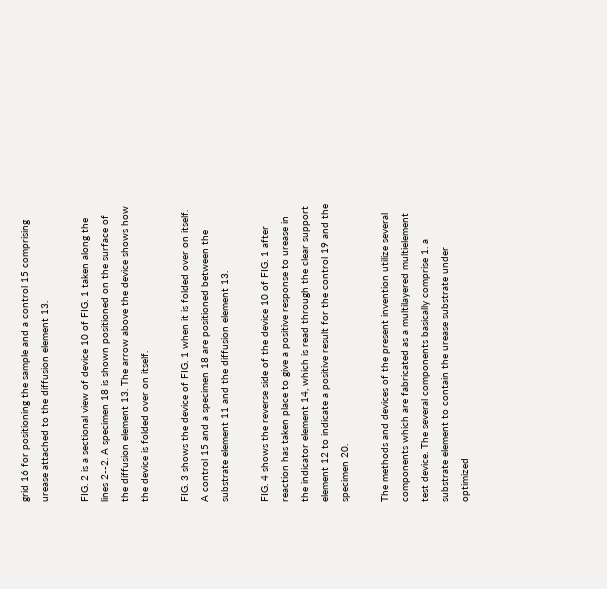grid 16 for positioning the sample and a control 15 comprising urease attached to the diffusion element 13.

FIG. 2 is a sectional view of device 10 of FIG. 1 taken along the lines 2--2. A specimen 18 is shown positioned on the surface of the diffusion element 13. The arrow above the device shows how the device is folded over on itself.

FIG. 3 shows the device of FIG. 1 when it is folded over on itself. A control 15 and a specimen 18 are positioned between the substrate element 11 and the diffusion element 13.

FIG. 4 shows the reverse side of the device 10 of FIG. 1 after reaction has taken place to give a positive response to urease in the indicator element 14, which is read through the clear support element 12 to indicate a positive result for the control 19 and the specimen 20.

The methods and devices of the present invention utilize several components which are fabricated as a multilayered multielement test device. The several components basically comprise 1. a substrate element to contain the urease substrate under optimized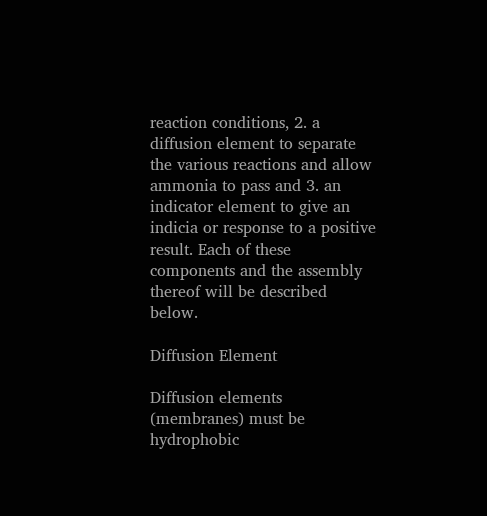reaction conditions, 2. a diffusion element to separate the various reactions and allow ammonia to pass and 3. an indicator element to give an indicia or response to a positive result. Each of these components and the assembly thereof will be described below.

Diffusion Element

Diffusion elements (membranes) must be hydrophobic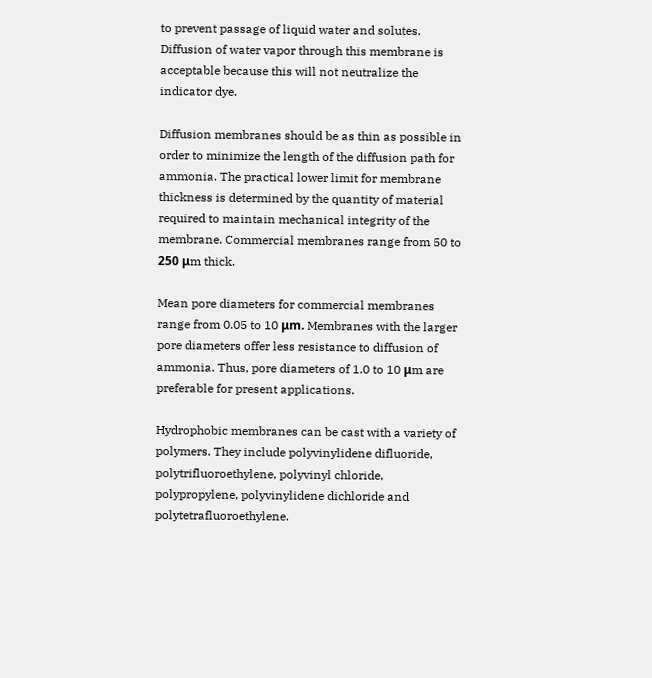to prevent passage of liquid water and solutes. Diffusion of water vapor through this membrane is acceptable because this will not neutralize the indicator dye.

Diffusion membranes should be as thin as possible in order to minimize the length of the diffusion path for ammonia. The practical lower limit for membrane thickness is determined by the quantity of material required to maintain mechanical integrity of the membrane. Commercial membranes range from 50 to 250 μm thick.

Mean pore diameters for commercial membranes range from 0.05 to 10 μm. Membranes with the larger pore diameters offer less resistance to diffusion of ammonia. Thus, pore diameters of 1.0 to 10 μm are preferable for present applications.

Hydrophobic membranes can be cast with a variety of polymers. They include polyvinylidene difluoride, polytrifluoroethylene, polyvinyl chloride, polypropylene, polyvinylidene dichloride and polytetrafluoroethylene.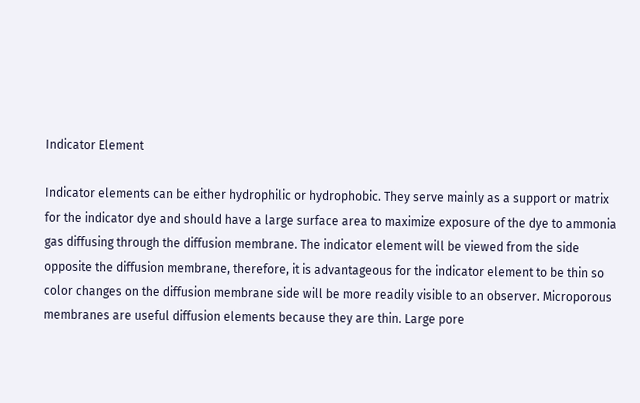Indicator Element

Indicator elements can be either hydrophilic or hydrophobic. They serve mainly as a support or matrix for the indicator dye and should have a large surface area to maximize exposure of the dye to ammonia gas diffusing through the diffusion membrane. The indicator element will be viewed from the side opposite the diffusion membrane, therefore, it is advantageous for the indicator element to be thin so color changes on the diffusion membrane side will be more readily visible to an observer. Microporous membranes are useful diffusion elements because they are thin. Large pore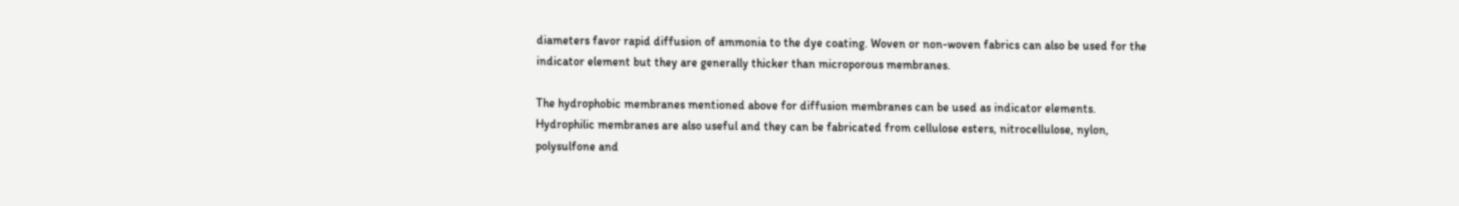diameters favor rapid diffusion of ammonia to the dye coating. Woven or non-woven fabrics can also be used for the indicator element but they are generally thicker than microporous membranes.

The hydrophobic membranes mentioned above for diffusion membranes can be used as indicator elements. Hydrophilic membranes are also useful and they can be fabricated from cellulose esters, nitrocellulose, nylon, polysulfone and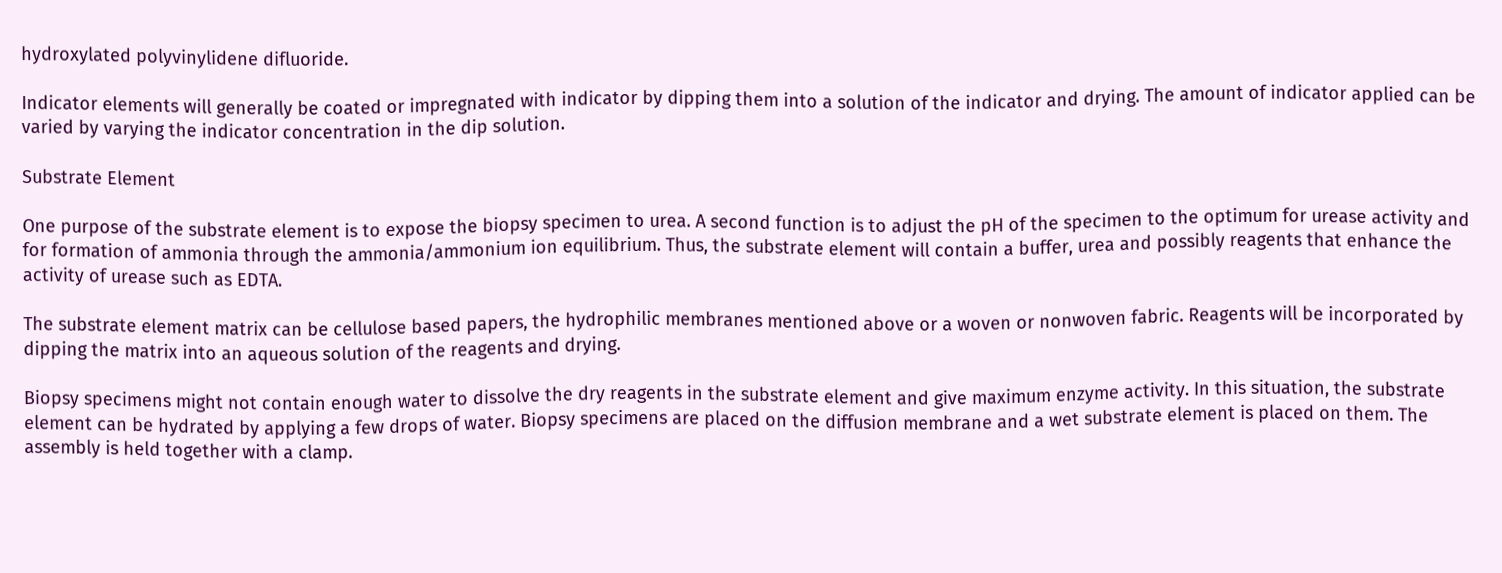hydroxylated polyvinylidene difluoride.

Indicator elements will generally be coated or impregnated with indicator by dipping them into a solution of the indicator and drying. The amount of indicator applied can be varied by varying the indicator concentration in the dip solution.

Substrate Element

One purpose of the substrate element is to expose the biopsy specimen to urea. A second function is to adjust the pH of the specimen to the optimum for urease activity and for formation of ammonia through the ammonia/ammonium ion equilibrium. Thus, the substrate element will contain a buffer, urea and possibly reagents that enhance the activity of urease such as EDTA.

The substrate element matrix can be cellulose based papers, the hydrophilic membranes mentioned above or a woven or nonwoven fabric. Reagents will be incorporated by dipping the matrix into an aqueous solution of the reagents and drying.

Biopsy specimens might not contain enough water to dissolve the dry reagents in the substrate element and give maximum enzyme activity. In this situation, the substrate element can be hydrated by applying a few drops of water. Biopsy specimens are placed on the diffusion membrane and a wet substrate element is placed on them. The assembly is held together with a clamp.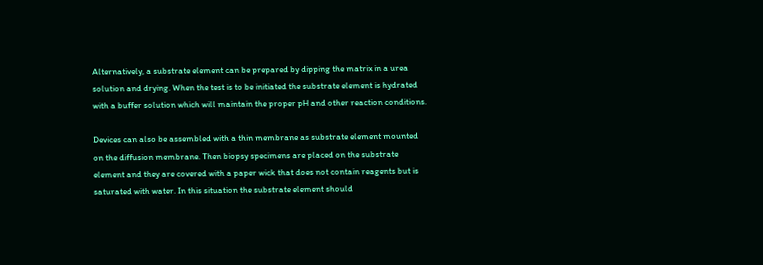Alternatively, a substrate element can be prepared by dipping the matrix in a urea solution and drying. When the test is to be initiated the substrate element is hydrated with a buffer solution which will maintain the proper pH and other reaction conditions.

Devices can also be assembled with a thin membrane as substrate element mounted on the diffusion membrane. Then biopsy specimens are placed on the substrate element and they are covered with a paper wick that does not contain reagents but is saturated with water. In this situation the substrate element should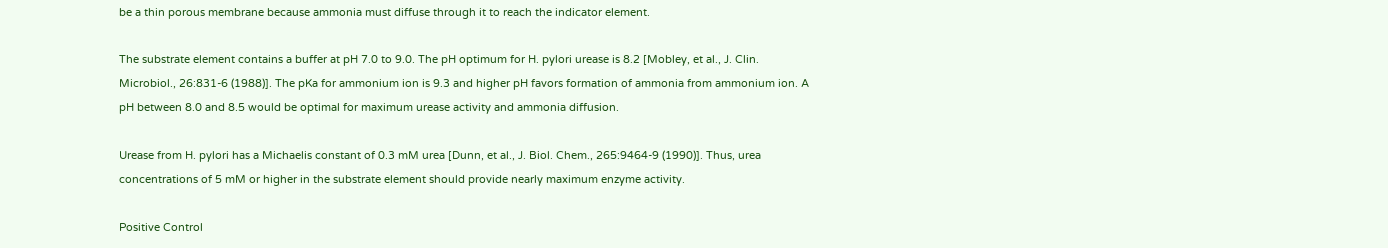be a thin porous membrane because ammonia must diffuse through it to reach the indicator element.

The substrate element contains a buffer at pH 7.0 to 9.0. The pH optimum for H. pylori urease is 8.2 [Mobley, et al., J. Clin. Microbiol., 26:831-6 (1988)]. The pKa for ammonium ion is 9.3 and higher pH favors formation of ammonia from ammonium ion. A pH between 8.0 and 8.5 would be optimal for maximum urease activity and ammonia diffusion.

Urease from H. pylori has a Michaelis constant of 0.3 mM urea [Dunn, et al., J. Biol. Chem., 265:9464-9 (1990)]. Thus, urea concentrations of 5 mM or higher in the substrate element should provide nearly maximum enzyme activity.

Positive Control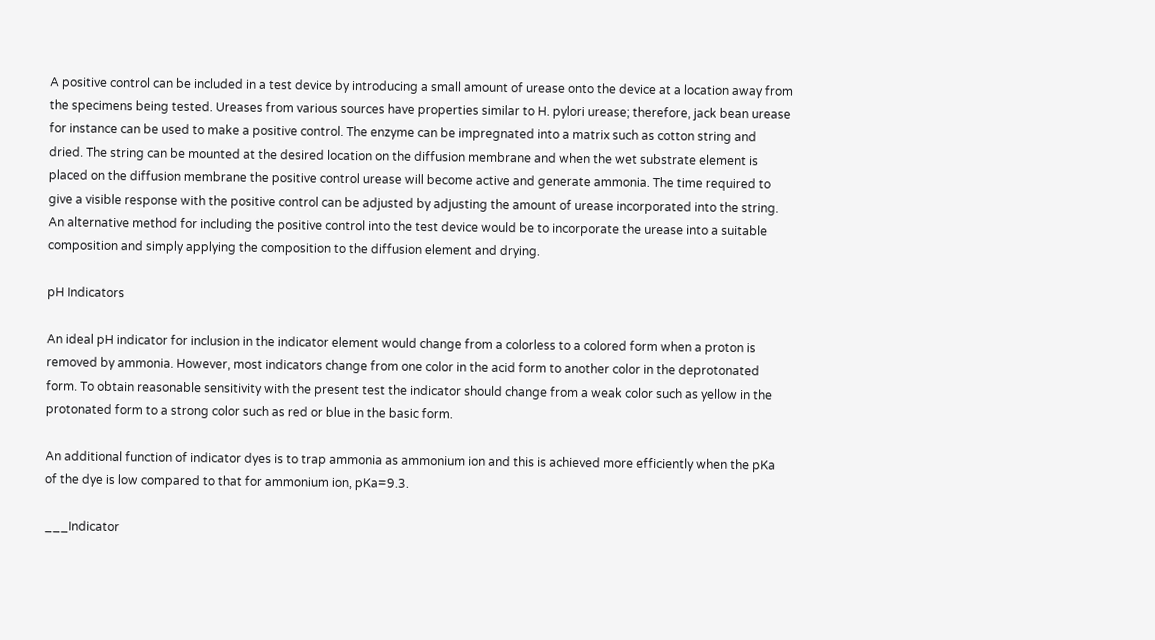A positive control can be included in a test device by introducing a small amount of urease onto the device at a location away from the specimens being tested. Ureases from various sources have properties similar to H. pylori urease; therefore, jack bean urease for instance can be used to make a positive control. The enzyme can be impregnated into a matrix such as cotton string and dried. The string can be mounted at the desired location on the diffusion membrane and when the wet substrate element is placed on the diffusion membrane the positive control urease will become active and generate ammonia. The time required to give a visible response with the positive control can be adjusted by adjusting the amount of urease incorporated into the string. An alternative method for including the positive control into the test device would be to incorporate the urease into a suitable composition and simply applying the composition to the diffusion element and drying.

pH Indicators

An ideal pH indicator for inclusion in the indicator element would change from a colorless to a colored form when a proton is removed by ammonia. However, most indicators change from one color in the acid form to another color in the deprotonated form. To obtain reasonable sensitivity with the present test the indicator should change from a weak color such as yellow in the protonated form to a strong color such as red or blue in the basic form.

An additional function of indicator dyes is to trap ammonia as ammonium ion and this is achieved more efficiently when the pKa of the dye is low compared to that for ammonium ion, pKa=9.3.

___Indicator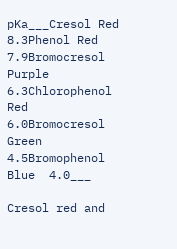pKa___Cresol Red        8.3Phenol Red        7.9Bromocresol Purple             6.3Chlorophenol Red  6.0Bromocresol Green 4.5Bromophenol Blue  4.0___

Cresol red and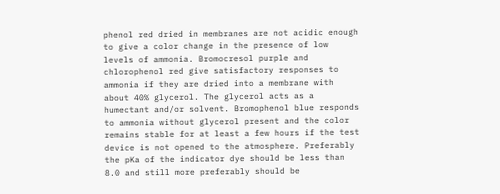phenol red dried in membranes are not acidic enough to give a color change in the presence of low levels of ammonia. Bromocresol purple and chlorophenol red give satisfactory responses to ammonia if they are dried into a membrane with about 40% glycerol. The glycerol acts as a humectant and/or solvent. Bromophenol blue responds to ammonia without glycerol present and the color remains stable for at least a few hours if the test device is not opened to the atmosphere. Preferably the pKa of the indicator dye should be less than 8.0 and still more preferably should be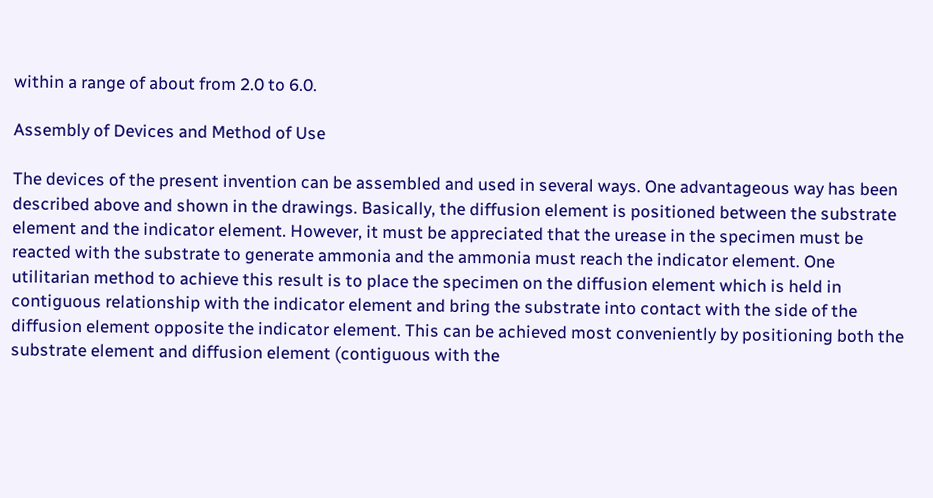within a range of about from 2.0 to 6.0.

Assembly of Devices and Method of Use

The devices of the present invention can be assembled and used in several ways. One advantageous way has been described above and shown in the drawings. Basically, the diffusion element is positioned between the substrate element and the indicator element. However, it must be appreciated that the urease in the specimen must be reacted with the substrate to generate ammonia and the ammonia must reach the indicator element. One utilitarian method to achieve this result is to place the specimen on the diffusion element which is held in contiguous relationship with the indicator element and bring the substrate into contact with the side of the diffusion element opposite the indicator element. This can be achieved most conveniently by positioning both the substrate element and diffusion element (contiguous with the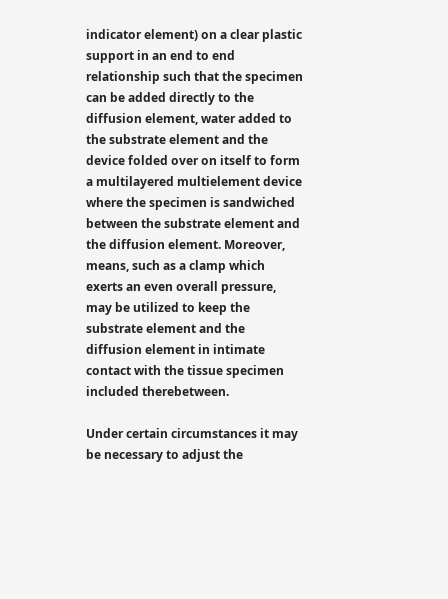indicator element) on a clear plastic support in an end to end relationship such that the specimen can be added directly to the diffusion element, water added to the substrate element and the device folded over on itself to form a multilayered multielement device where the specimen is sandwiched between the substrate element and the diffusion element. Moreover, means, such as a clamp which exerts an even overall pressure, may be utilized to keep the substrate element and the diffusion element in intimate contact with the tissue specimen included therebetween.

Under certain circumstances it may be necessary to adjust the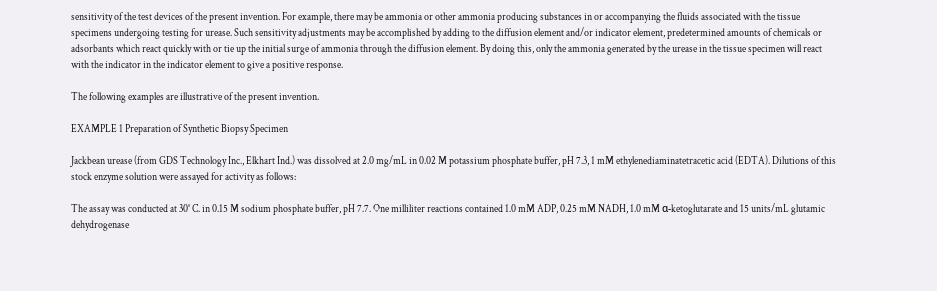sensitivity of the test devices of the present invention. For example, there may be ammonia or other ammonia producing substances in or accompanying the fluids associated with the tissue specimens undergoing testing for urease. Such sensitivity adjustments may be accomplished by adding to the diffusion element and/or indicator element, predetermined amounts of chemicals or adsorbants which react quickly with or tie up the initial surge of ammonia through the diffusion element. By doing this, only the ammonia generated by the urease in the tissue specimen will react with the indicator in the indicator element to give a positive response.

The following examples are illustrative of the present invention.

EXAMPLE 1 Preparation of Synthetic Biopsy Specimen

Jackbean urease (from GDS Technology Inc., Elkhart Ind.) was dissolved at 2.0 mg/mL in 0.02 M potassium phosphate buffer, pH 7.3, 1 mM ethylenediaminatetracetic acid (EDTA). Dilutions of this stock enzyme solution were assayed for activity as follows:

The assay was conducted at 30° C. in 0.15 M sodium phosphate buffer, pH 7.7. One milliliter reactions contained 1.0 mM ADP, 0.25 mM NADH, 1.0 mM α-ketoglutarate and 15 units/mL glutamic dehydrogenase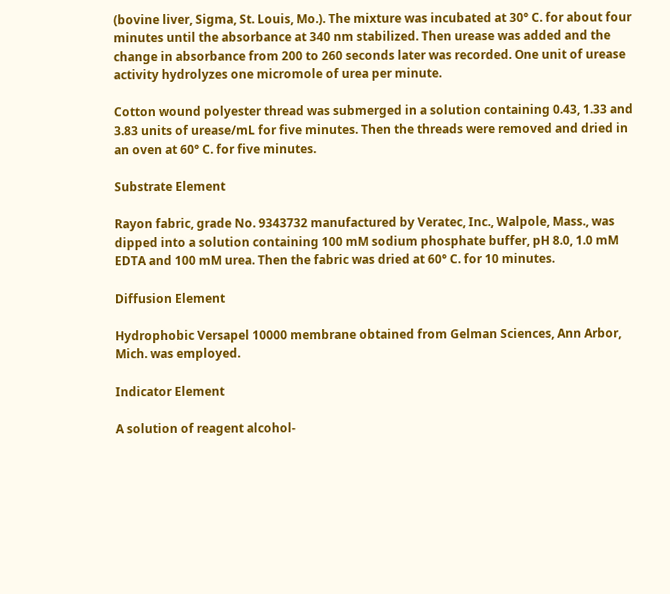(bovine liver, Sigma, St. Louis, Mo.). The mixture was incubated at 30° C. for about four minutes until the absorbance at 340 nm stabilized. Then urease was added and the change in absorbance from 200 to 260 seconds later was recorded. One unit of urease activity hydrolyzes one micromole of urea per minute.

Cotton wound polyester thread was submerged in a solution containing 0.43, 1.33 and 3.83 units of urease/mL for five minutes. Then the threads were removed and dried in an oven at 60° C. for five minutes.

Substrate Element

Rayon fabric, grade No. 9343732 manufactured by Veratec, Inc., Walpole, Mass., was dipped into a solution containing 100 mM sodium phosphate buffer, pH 8.0, 1.0 mM EDTA and 100 mM urea. Then the fabric was dried at 60° C. for 10 minutes.

Diffusion Element

Hydrophobic Versapel 10000 membrane obtained from Gelman Sciences, Ann Arbor, Mich. was employed.

Indicator Element

A solution of reagent alcohol-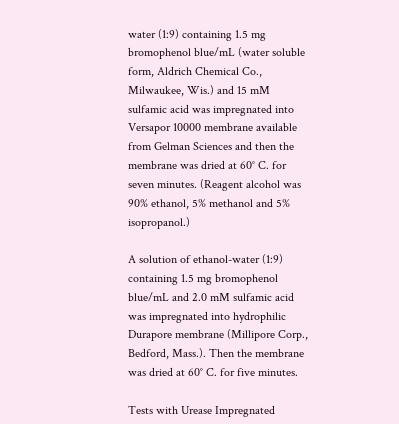water (1:9) containing 1.5 mg bromophenol blue/mL (water soluble form, Aldrich Chemical Co., Milwaukee, Wis.) and 15 mM sulfamic acid was impregnated into Versapor 10000 membrane available from Gelman Sciences and then the membrane was dried at 60° C. for seven minutes. (Reagent alcohol was 90% ethanol, 5% methanol and 5% isopropanol.)

A solution of ethanol-water (1:9) containing 1.5 mg bromophenol blue/mL and 2.0 mM sulfamic acid was impregnated into hydrophilic Durapore membrane (Millipore Corp., Bedford, Mass.). Then the membrane was dried at 60° C. for five minutes.

Tests with Urease Impregnated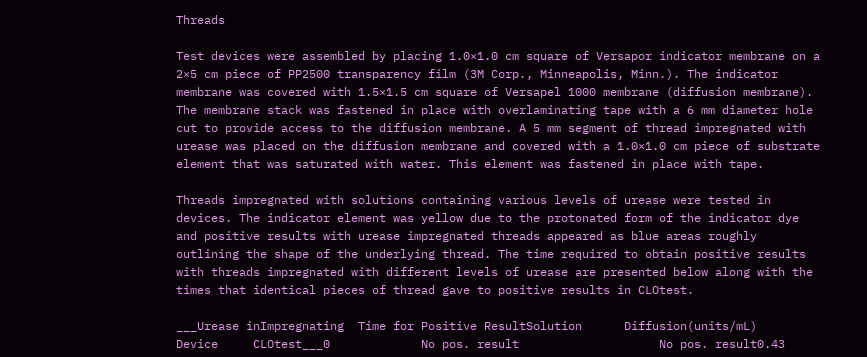Threads

Test devices were assembled by placing 1.0×1.0 cm square of Versapor indicator membrane on a 2×5 cm piece of PP2500 transparency film (3M Corp., Minneapolis, Minn.). The indicator membrane was covered with 1.5×1.5 cm square of Versapel 1000 membrane (diffusion membrane). The membrane stack was fastened in place with overlaminating tape with a 6 mm diameter hole cut to provide access to the diffusion membrane. A 5 mm segment of thread impregnated with urease was placed on the diffusion membrane and covered with a 1.0×1.0 cm piece of substrate element that was saturated with water. This element was fastened in place with tape.

Threads impregnated with solutions containing various levels of urease were tested in devices. The indicator element was yellow due to the protonated form of the indicator dye and positive results with urease impregnated threads appeared as blue areas roughly outlining the shape of the underlying thread. The time required to obtain positive results with threads impregnated with different levels of urease are presented below along with the times that identical pieces of thread gave to positive results in CLOtest.

___Urease inImpregnating  Time for Positive ResultSolution      Diffusion(units/mL)    Device     CLOtest___0             No pos. result                    No pos. result0.43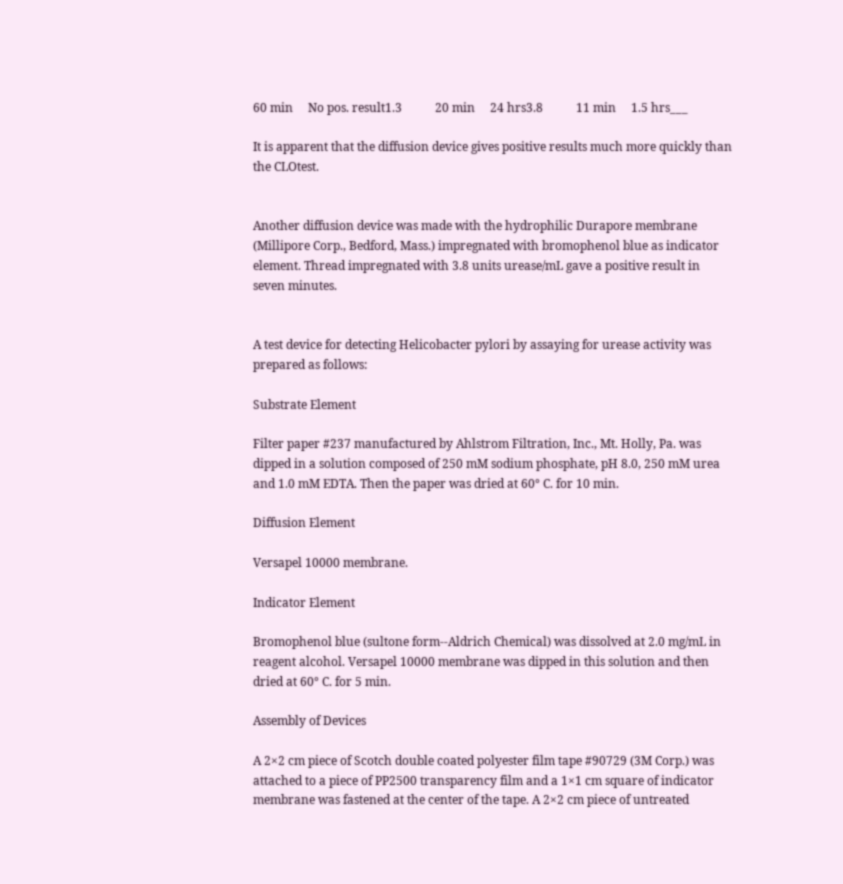60 min     No pos. result1.3           20 min     24 hrs3.8           11 min     1.5 hrs___

It is apparent that the diffusion device gives positive results much more quickly than the CLOtest.


Another diffusion device was made with the hydrophilic Durapore membrane (Millipore Corp., Bedford, Mass.) impregnated with bromophenol blue as indicator element. Thread impregnated with 3.8 units urease/mL gave a positive result in seven minutes.


A test device for detecting Helicobacter pylori by assaying for urease activity was prepared as follows:

Substrate Element

Filter paper #237 manufactured by Ahlstrom Filtration, Inc., Mt. Holly, Pa. was dipped in a solution composed of 250 mM sodium phosphate, pH 8.0, 250 mM urea and 1.0 mM EDTA. Then the paper was dried at 60° C. for 10 min.

Diffusion Element

Versapel 10000 membrane.

Indicator Element

Bromophenol blue (sultone form--Aldrich Chemical) was dissolved at 2.0 mg/mL in reagent alcohol. Versapel 10000 membrane was dipped in this solution and then dried at 60° C. for 5 min.

Assembly of Devices

A 2×2 cm piece of Scotch double coated polyester film tape #90729 (3M Corp.) was attached to a piece of PP2500 transparency film and a 1×1 cm square of indicator membrane was fastened at the center of the tape. A 2×2 cm piece of untreated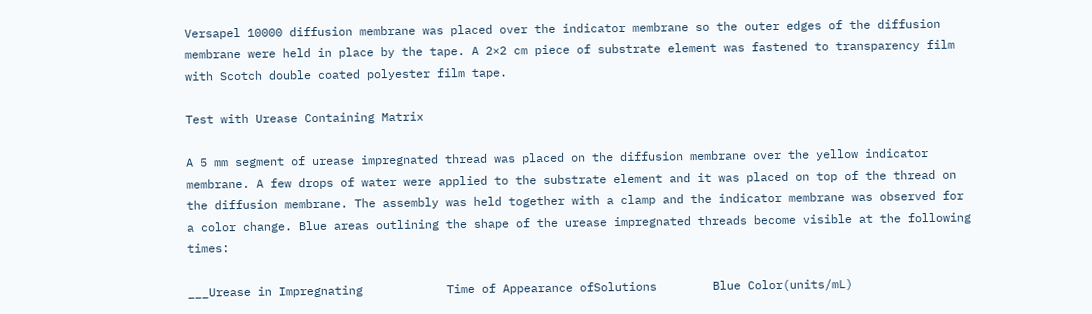Versapel 10000 diffusion membrane was placed over the indicator membrane so the outer edges of the diffusion membrane were held in place by the tape. A 2×2 cm piece of substrate element was fastened to transparency film with Scotch double coated polyester film tape.

Test with Urease Containing Matrix

A 5 mm segment of urease impregnated thread was placed on the diffusion membrane over the yellow indicator membrane. A few drops of water were applied to the substrate element and it was placed on top of the thread on the diffusion membrane. The assembly was held together with a clamp and the indicator membrane was observed for a color change. Blue areas outlining the shape of the urease impregnated threads become visible at the following times:

___Urease in Impregnating            Time of Appearance ofSolutions        Blue Color(units/mL)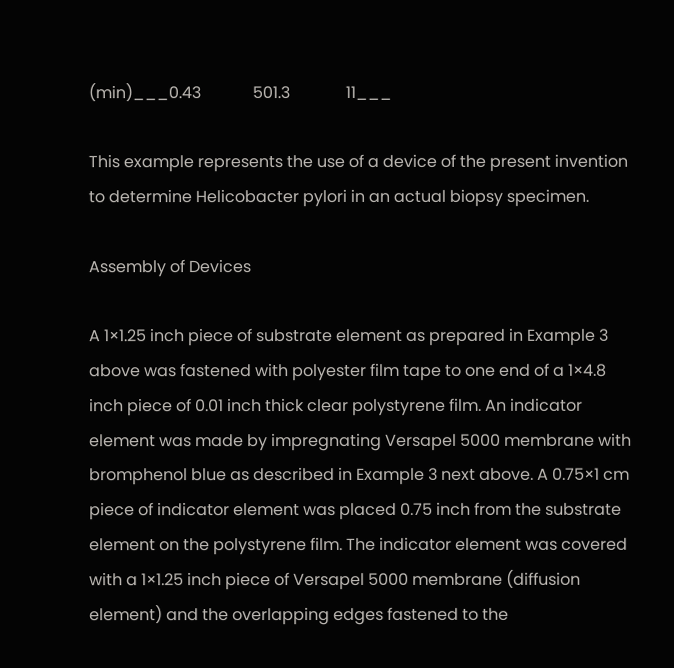(min)___0.43             501.3              11___

This example represents the use of a device of the present invention to determine Helicobacter pylori in an actual biopsy specimen.

Assembly of Devices

A 1×1.25 inch piece of substrate element as prepared in Example 3 above was fastened with polyester film tape to one end of a 1×4.8 inch piece of 0.01 inch thick clear polystyrene film. An indicator element was made by impregnating Versapel 5000 membrane with bromphenol blue as described in Example 3 next above. A 0.75×1 cm piece of indicator element was placed 0.75 inch from the substrate element on the polystyrene film. The indicator element was covered with a 1×1.25 inch piece of Versapel 5000 membrane (diffusion element) and the overlapping edges fastened to the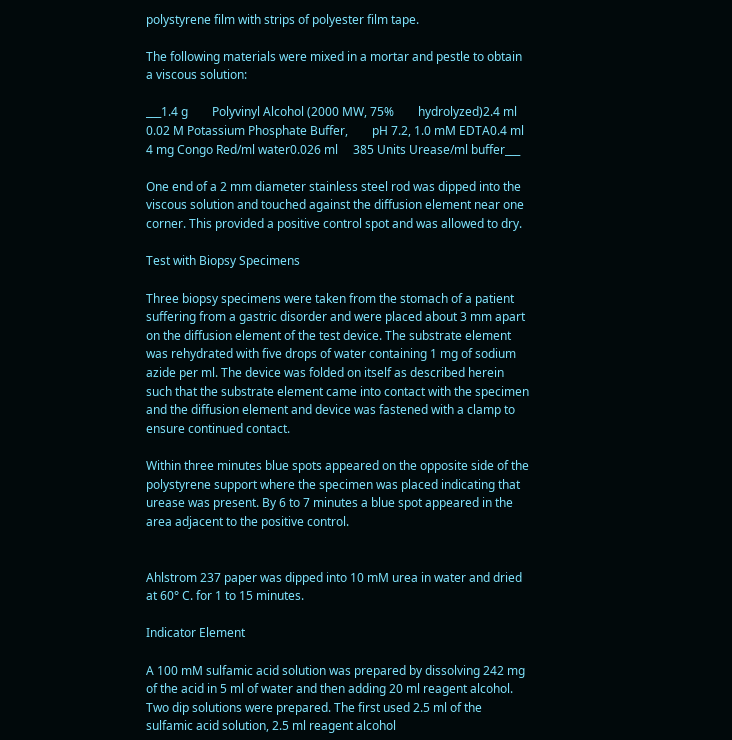polystyrene film with strips of polyester film tape.

The following materials were mixed in a mortar and pestle to obtain a viscous solution:

___1.4 g        Polyvinyl Alcohol (2000 MW, 75%        hydrolyzed)2.4 ml       0.02 M Potassium Phosphate Buffer,        pH 7.2, 1.0 mM EDTA0.4 ml       4 mg Congo Red/ml water0.026 ml     385 Units Urease/ml buffer___

One end of a 2 mm diameter stainless steel rod was dipped into the viscous solution and touched against the diffusion element near one corner. This provided a positive control spot and was allowed to dry.

Test with Biopsy Specimens

Three biopsy specimens were taken from the stomach of a patient suffering from a gastric disorder and were placed about 3 mm apart on the diffusion element of the test device. The substrate element was rehydrated with five drops of water containing 1 mg of sodium azide per ml. The device was folded on itself as described herein such that the substrate element came into contact with the specimen and the diffusion element and device was fastened with a clamp to ensure continued contact.

Within three minutes blue spots appeared on the opposite side of the polystyrene support where the specimen was placed indicating that urease was present. By 6 to 7 minutes a blue spot appeared in the area adjacent to the positive control.


Ahlstrom 237 paper was dipped into 10 mM urea in water and dried at 60° C. for 1 to 15 minutes.

Indicator Element

A 100 mM sulfamic acid solution was prepared by dissolving 242 mg of the acid in 5 ml of water and then adding 20 ml reagent alcohol. Two dip solutions were prepared. The first used 2.5 ml of the sulfamic acid solution, 2.5 ml reagent alcohol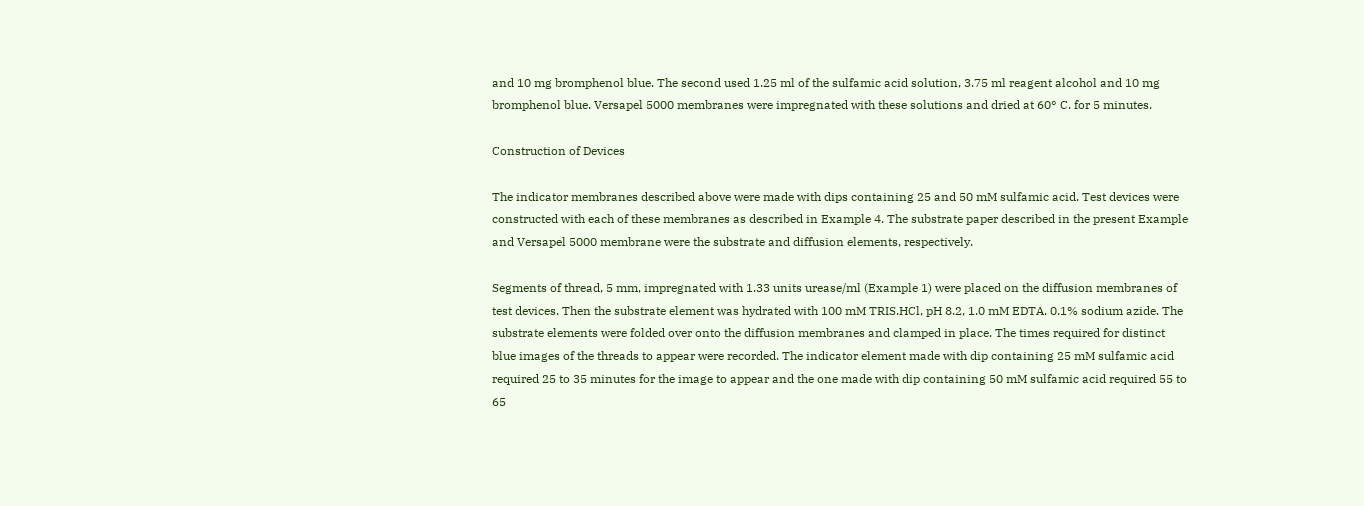and 10 mg bromphenol blue. The second used 1.25 ml of the sulfamic acid solution, 3.75 ml reagent alcohol and 10 mg bromphenol blue. Versapel 5000 membranes were impregnated with these solutions and dried at 60° C. for 5 minutes.

Construction of Devices

The indicator membranes described above were made with dips containing 25 and 50 mM sulfamic acid. Test devices were constructed with each of these membranes as described in Example 4. The substrate paper described in the present Example and Versapel 5000 membrane were the substrate and diffusion elements, respectively.

Segments of thread, 5 mm, impregnated with 1.33 units urease/ml (Example 1) were placed on the diffusion membranes of test devices. Then the substrate element was hydrated with 100 mM TRIS.HCl, pH 8.2, 1.0 mM EDTA. 0.1% sodium azide. The substrate elements were folded over onto the diffusion membranes and clamped in place. The times required for distinct blue images of the threads to appear were recorded. The indicator element made with dip containing 25 mM sulfamic acid required 25 to 35 minutes for the image to appear and the one made with dip containing 50 mM sulfamic acid required 55 to 65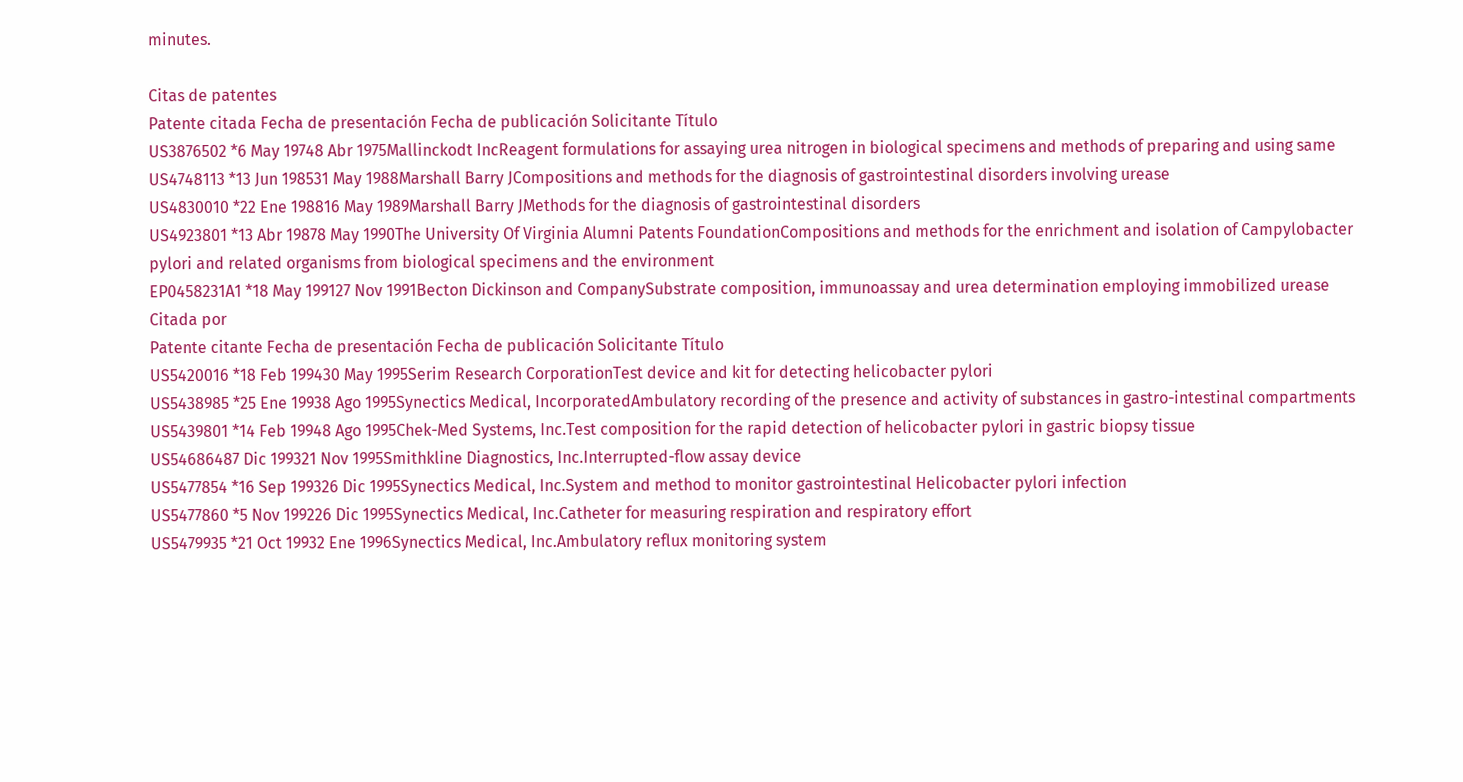minutes.

Citas de patentes
Patente citada Fecha de presentación Fecha de publicación Solicitante Título
US3876502 *6 May 19748 Abr 1975Mallinckodt IncReagent formulations for assaying urea nitrogen in biological specimens and methods of preparing and using same
US4748113 *13 Jun 198531 May 1988Marshall Barry JCompositions and methods for the diagnosis of gastrointestinal disorders involving urease
US4830010 *22 Ene 198816 May 1989Marshall Barry JMethods for the diagnosis of gastrointestinal disorders
US4923801 *13 Abr 19878 May 1990The University Of Virginia Alumni Patents FoundationCompositions and methods for the enrichment and isolation of Campylobacter pylori and related organisms from biological specimens and the environment
EP0458231A1 *18 May 199127 Nov 1991Becton Dickinson and CompanySubstrate composition, immunoassay and urea determination employing immobilized urease
Citada por
Patente citante Fecha de presentación Fecha de publicación Solicitante Título
US5420016 *18 Feb 199430 May 1995Serim Research CorporationTest device and kit for detecting helicobacter pylori
US5438985 *25 Ene 19938 Ago 1995Synectics Medical, IncorporatedAmbulatory recording of the presence and activity of substances in gastro-intestinal compartments
US5439801 *14 Feb 19948 Ago 1995Chek-Med Systems, Inc.Test composition for the rapid detection of helicobacter pylori in gastric biopsy tissue
US54686487 Dic 199321 Nov 1995Smithkline Diagnostics, Inc.Interrupted-flow assay device
US5477854 *16 Sep 199326 Dic 1995Synectics Medical, Inc.System and method to monitor gastrointestinal Helicobacter pylori infection
US5477860 *5 Nov 199226 Dic 1995Synectics Medical, Inc.Catheter for measuring respiration and respiratory effort
US5479935 *21 Oct 19932 Ene 1996Synectics Medical, Inc.Ambulatory reflux monitoring system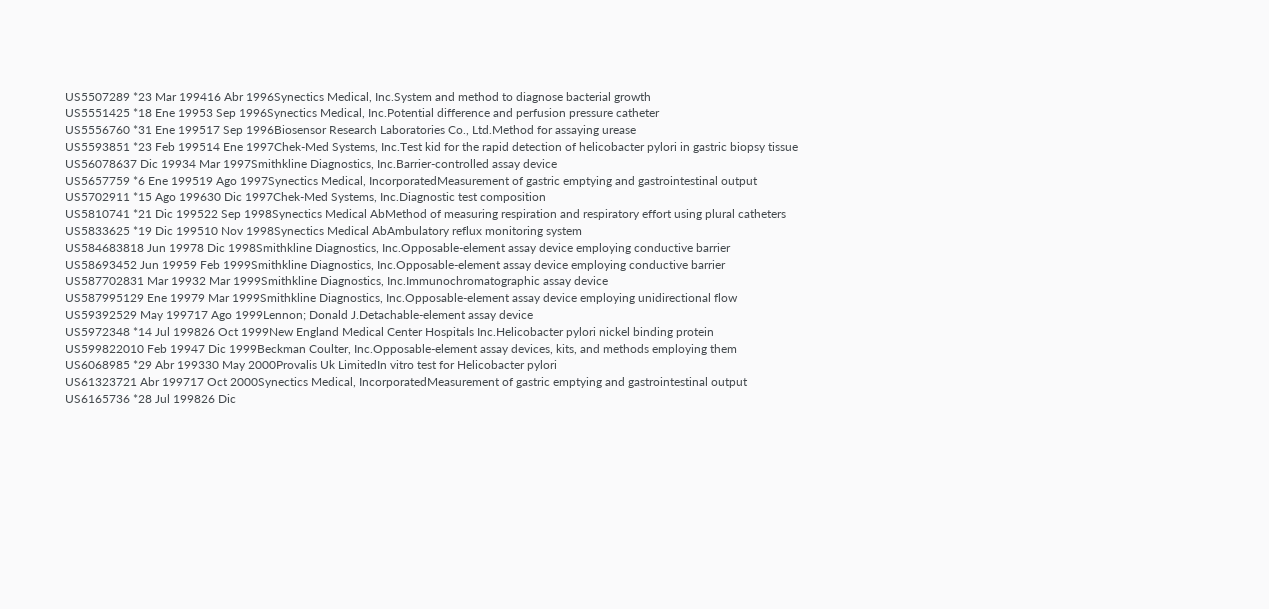US5507289 *23 Mar 199416 Abr 1996Synectics Medical, Inc.System and method to diagnose bacterial growth
US5551425 *18 Ene 19953 Sep 1996Synectics Medical, Inc.Potential difference and perfusion pressure catheter
US5556760 *31 Ene 199517 Sep 1996Biosensor Research Laboratories Co., Ltd.Method for assaying urease
US5593851 *23 Feb 199514 Ene 1997Chek-Med Systems, Inc.Test kid for the rapid detection of helicobacter pylori in gastric biopsy tissue
US56078637 Dic 19934 Mar 1997Smithkline Diagnostics, Inc.Barrier-controlled assay device
US5657759 *6 Ene 199519 Ago 1997Synectics Medical, IncorporatedMeasurement of gastric emptying and gastrointestinal output
US5702911 *15 Ago 199630 Dic 1997Chek-Med Systems, Inc.Diagnostic test composition
US5810741 *21 Dic 199522 Sep 1998Synectics Medical AbMethod of measuring respiration and respiratory effort using plural catheters
US5833625 *19 Dic 199510 Nov 1998Synectics Medical AbAmbulatory reflux monitoring system
US584683818 Jun 19978 Dic 1998Smithkline Diagnostics, Inc.Opposable-element assay device employing conductive barrier
US58693452 Jun 19959 Feb 1999Smithkline Diagnostics, Inc.Opposable-element assay device employing conductive barrier
US587702831 Mar 19932 Mar 1999Smithkline Diagnostics, Inc.Immunochromatographic assay device
US587995129 Ene 19979 Mar 1999Smithkline Diagnostics, Inc.Opposable-element assay device employing unidirectional flow
US59392529 May 199717 Ago 1999Lennon; Donald J.Detachable-element assay device
US5972348 *14 Jul 199826 Oct 1999New England Medical Center Hospitals Inc.Helicobacter pylori nickel binding protein
US599822010 Feb 19947 Dic 1999Beckman Coulter, Inc.Opposable-element assay devices, kits, and methods employing them
US6068985 *29 Abr 199330 May 2000Provalis Uk LimitedIn vitro test for Helicobacter pylori
US61323721 Abr 199717 Oct 2000Synectics Medical, IncorporatedMeasurement of gastric emptying and gastrointestinal output
US6165736 *28 Jul 199826 Dic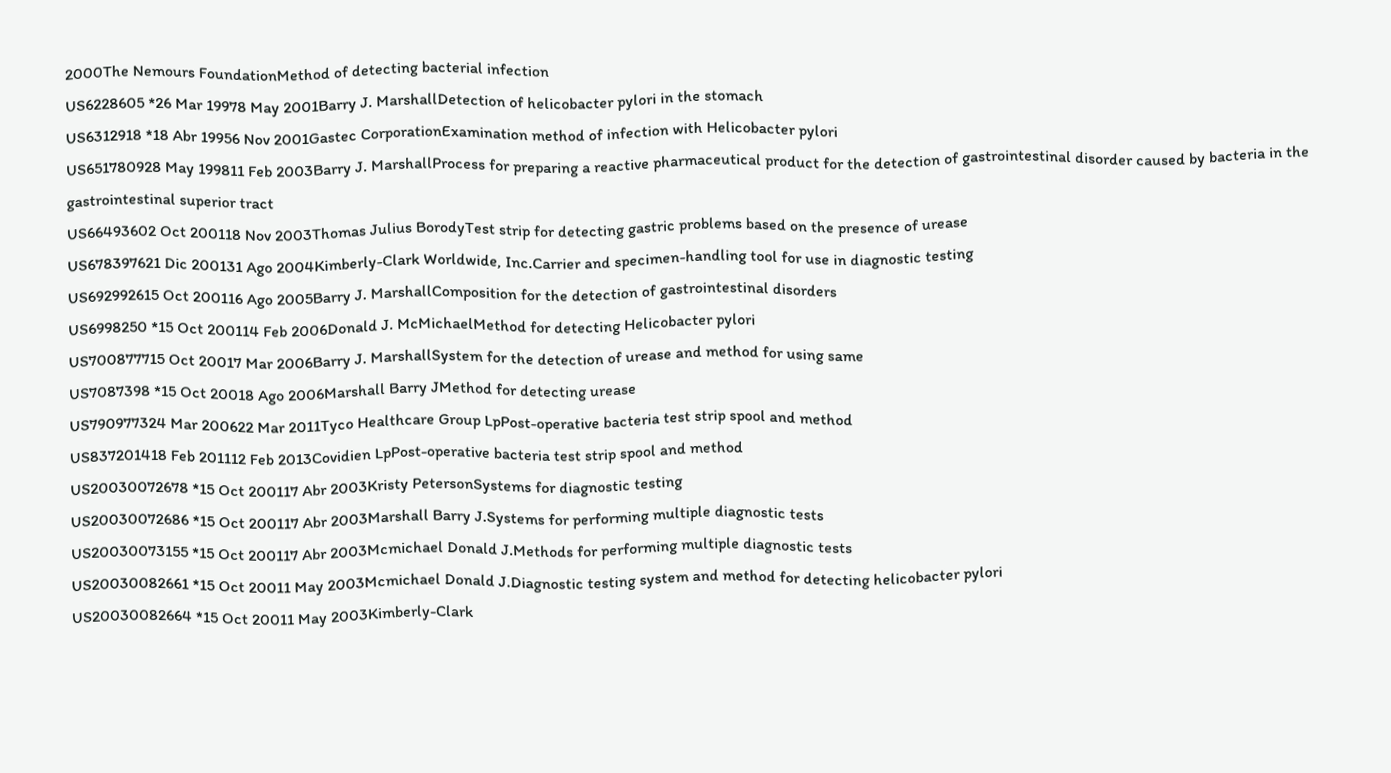2000The Nemours FoundationMethod of detecting bacterial infection
US6228605 *26 Mar 19978 May 2001Barry J. MarshallDetection of helicobacter pylori in the stomach
US6312918 *18 Abr 19956 Nov 2001Gastec CorporationExamination method of infection with Helicobacter pylori
US651780928 May 199811 Feb 2003Barry J. MarshallProcess for preparing a reactive pharmaceutical product for the detection of gastrointestinal disorder caused by bacteria in the gastrointestinal superior tract
US66493602 Oct 200118 Nov 2003Thomas Julius BorodyTest strip for detecting gastric problems based on the presence of urease
US678397621 Dic 200131 Ago 2004Kimberly-Clark Worldwide, Inc.Carrier and specimen-handling tool for use in diagnostic testing
US692992615 Oct 200116 Ago 2005Barry J. MarshallComposition for the detection of gastrointestinal disorders
US6998250 *15 Oct 200114 Feb 2006Donald J. McMichaelMethod for detecting Helicobacter pylori
US700877715 Oct 20017 Mar 2006Barry J. MarshallSystem for the detection of urease and method for using same
US7087398 *15 Oct 20018 Ago 2006Marshall Barry JMethod for detecting urease
US790977324 Mar 200622 Mar 2011Tyco Healthcare Group LpPost-operative bacteria test strip spool and method
US837201418 Feb 201112 Feb 2013Covidien LpPost-operative bacteria test strip spool and method
US20030072678 *15 Oct 200117 Abr 2003Kristy PetersonSystems for diagnostic testing
US20030072686 *15 Oct 200117 Abr 2003Marshall Barry J.Systems for performing multiple diagnostic tests
US20030073155 *15 Oct 200117 Abr 2003Mcmichael Donald J.Methods for performing multiple diagnostic tests
US20030082661 *15 Oct 20011 May 2003Mcmichael Donald J.Diagnostic testing system and method for detecting helicobacter pylori
US20030082664 *15 Oct 20011 May 2003Kimberly-Clark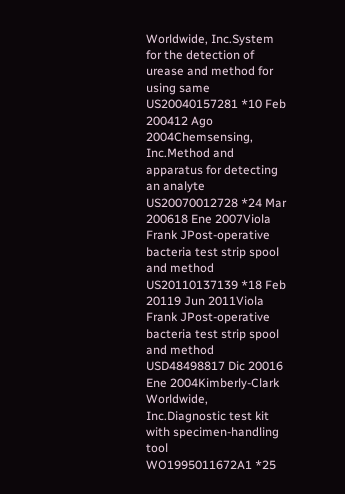Worldwide, Inc.System for the detection of urease and method for using same
US20040157281 *10 Feb 200412 Ago 2004Chemsensing, Inc.Method and apparatus for detecting an analyte
US20070012728 *24 Mar 200618 Ene 2007Viola Frank JPost-operative bacteria test strip spool and method
US20110137139 *18 Feb 20119 Jun 2011Viola Frank JPost-operative bacteria test strip spool and method
USD48498817 Dic 20016 Ene 2004Kimberly-Clark Worldwide, Inc.Diagnostic test kit with specimen-handling tool
WO1995011672A1 *25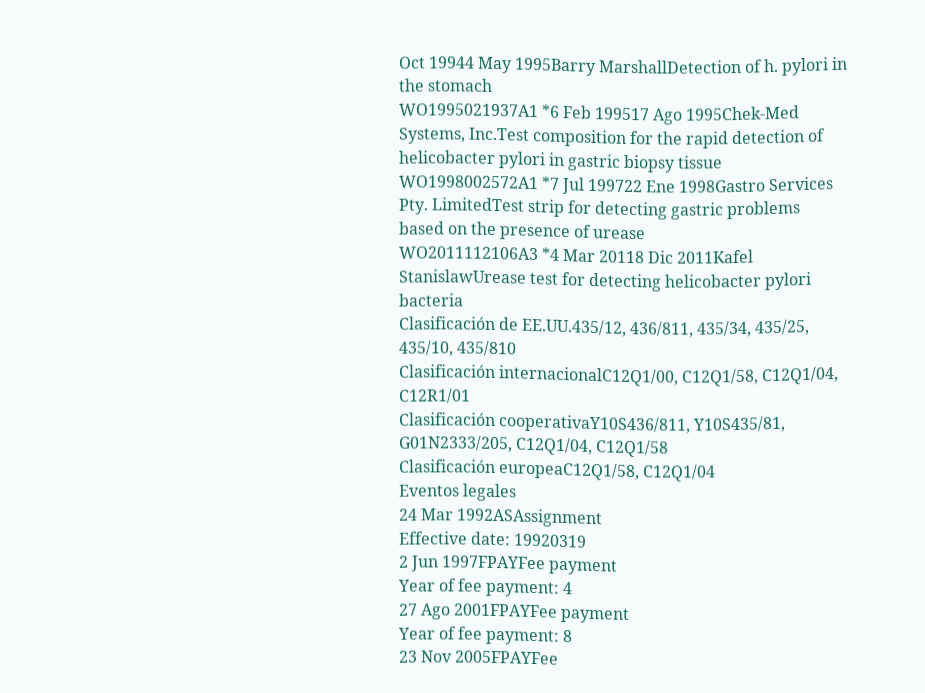Oct 19944 May 1995Barry MarshallDetection of h. pylori in the stomach
WO1995021937A1 *6 Feb 199517 Ago 1995Chek-Med Systems, Inc.Test composition for the rapid detection of helicobacter pylori in gastric biopsy tissue
WO1998002572A1 *7 Jul 199722 Ene 1998Gastro Services Pty. LimitedTest strip for detecting gastric problems based on the presence of urease
WO2011112106A3 *4 Mar 20118 Dic 2011Kafel StanislawUrease test for detecting helicobacter pylori bacteria
Clasificación de EE.UU.435/12, 436/811, 435/34, 435/25, 435/10, 435/810
Clasificación internacionalC12Q1/00, C12Q1/58, C12Q1/04, C12R1/01
Clasificación cooperativaY10S436/811, Y10S435/81, G01N2333/205, C12Q1/04, C12Q1/58
Clasificación europeaC12Q1/58, C12Q1/04
Eventos legales
24 Mar 1992ASAssignment
Effective date: 19920319
2 Jun 1997FPAYFee payment
Year of fee payment: 4
27 Ago 2001FPAYFee payment
Year of fee payment: 8
23 Nov 2005FPAYFee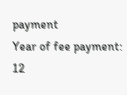payment
Year of fee payment: 12